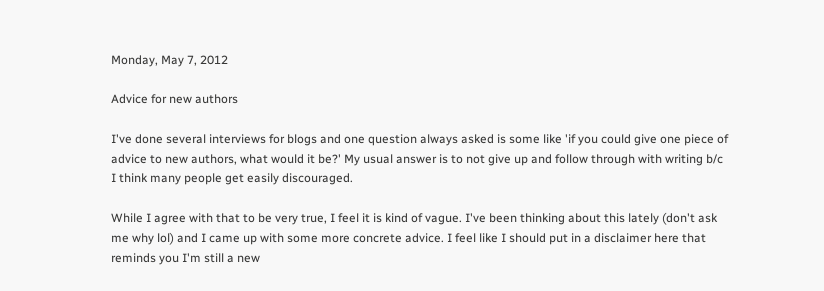Monday, May 7, 2012

Advice for new authors

I've done several interviews for blogs and one question always asked is some like 'if you could give one piece of advice to new authors, what would it be?' My usual answer is to not give up and follow through with writing b/c I think many people get easily discouraged.

While I agree with that to be very true, I feel it is kind of vague. I've been thinking about this lately (don't ask me why lol) and I came up with some more concrete advice. I feel like I should put in a disclaimer here that reminds you I'm still a new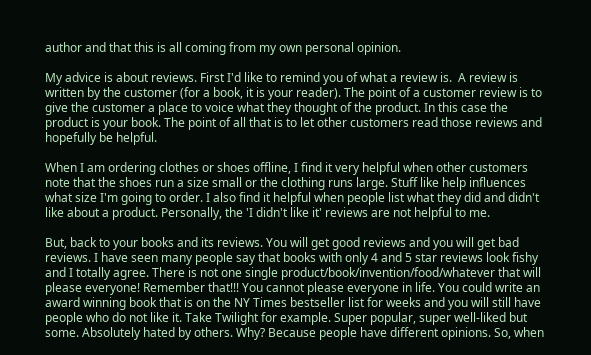author and that this is all coming from my own personal opinion.

My advice is about reviews. First I'd like to remind you of what a review is.  A review is written by the customer (for a book, it is your reader). The point of a customer review is to give the customer a place to voice what they thought of the product. In this case the product is your book. The point of all that is to let other customers read those reviews and hopefully be helpful.

When I am ordering clothes or shoes offline, I find it very helpful when other customers note that the shoes run a size small or the clothing runs large. Stuff like help influences what size I'm going to order. I also find it helpful when people list what they did and didn't like about a product. Personally, the 'I didn't like it' reviews are not helpful to me.

But, back to your books and its reviews. You will get good reviews and you will get bad reviews. I have seen many people say that books with only 4 and 5 star reviews look fishy and I totally agree. There is not one single product/book/invention/food/whatever that will please everyone! Remember that!!! You cannot please everyone in life. You could write an award winning book that is on the NY Times bestseller list for weeks and you will still have people who do not like it. Take Twilight for example. Super popular, super well-liked but some. Absolutely hated by others. Why? Because people have different opinions. So, when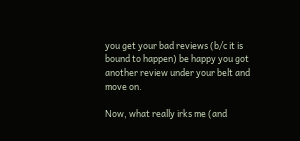you get your bad reviews (b/c it is bound to happen) be happy you got another review under your belt and move on.

Now, what really irks me (and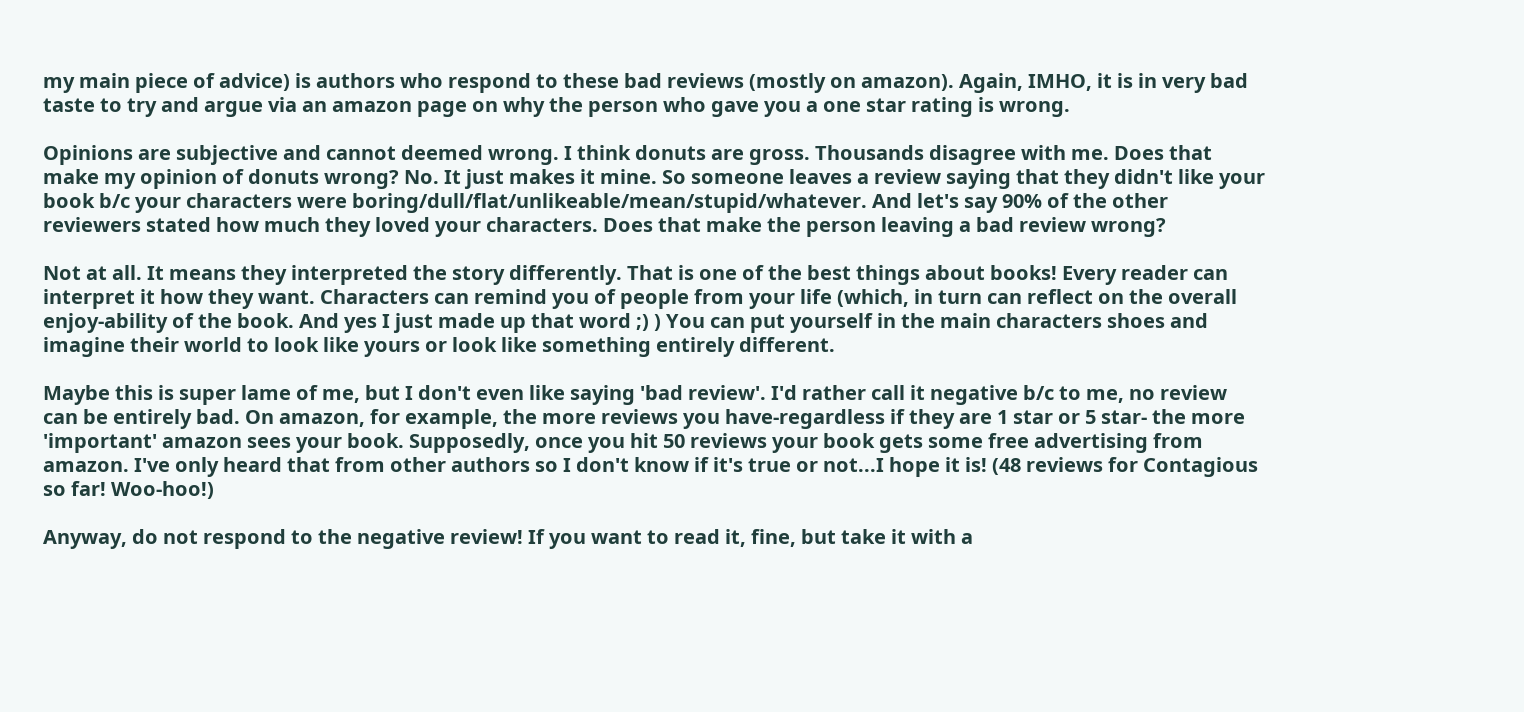my main piece of advice) is authors who respond to these bad reviews (mostly on amazon). Again, IMHO, it is in very bad taste to try and argue via an amazon page on why the person who gave you a one star rating is wrong.

Opinions are subjective and cannot deemed wrong. I think donuts are gross. Thousands disagree with me. Does that make my opinion of donuts wrong? No. It just makes it mine. So someone leaves a review saying that they didn't like your book b/c your characters were boring/dull/flat/unlikeable/mean/stupid/whatever. And let's say 90% of the other reviewers stated how much they loved your characters. Does that make the person leaving a bad review wrong?

Not at all. It means they interpreted the story differently. That is one of the best things about books! Every reader can interpret it how they want. Characters can remind you of people from your life (which, in turn can reflect on the overall enjoy-ability of the book. And yes I just made up that word ;) ) You can put yourself in the main characters shoes and imagine their world to look like yours or look like something entirely different.

Maybe this is super lame of me, but I don't even like saying 'bad review'. I'd rather call it negative b/c to me, no review can be entirely bad. On amazon, for example, the more reviews you have-regardless if they are 1 star or 5 star- the more 'important' amazon sees your book. Supposedly, once you hit 50 reviews your book gets some free advertising from amazon. I've only heard that from other authors so I don't know if it's true or not...I hope it is! (48 reviews for Contagious so far! Woo-hoo!)

Anyway, do not respond to the negative review! If you want to read it, fine, but take it with a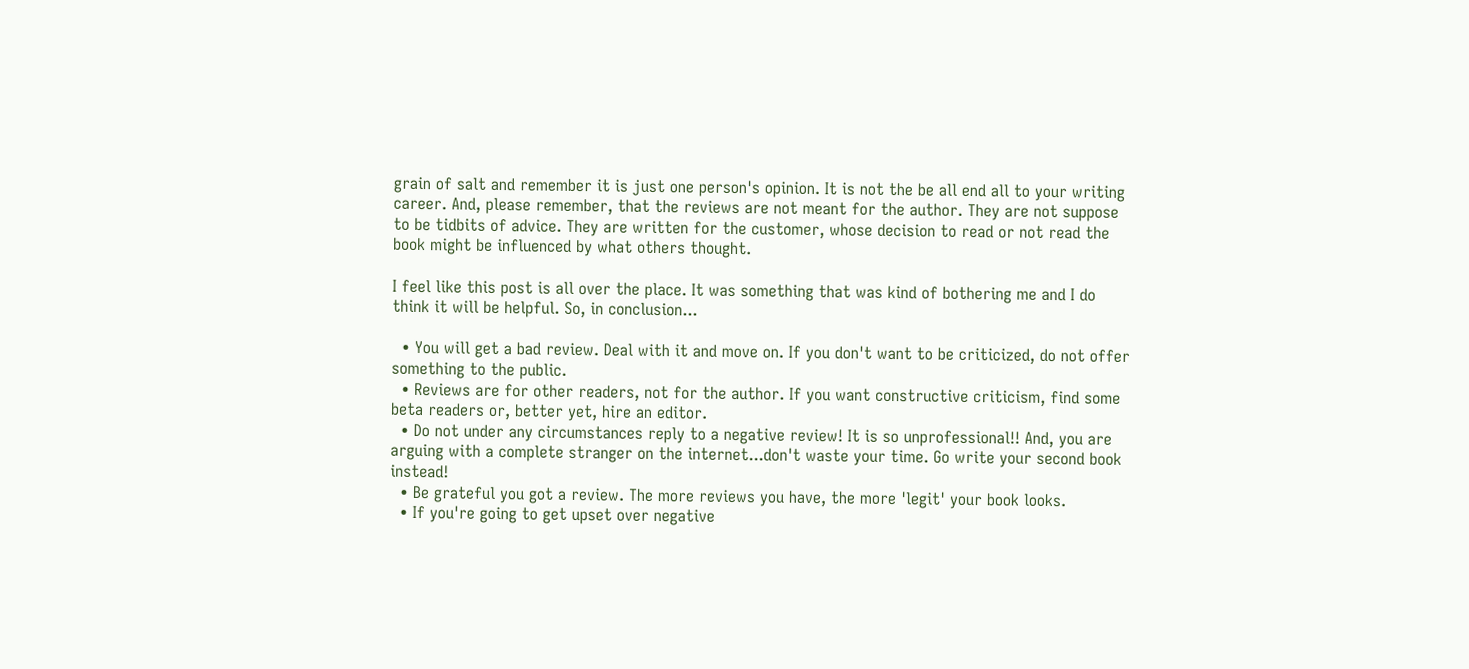grain of salt and remember it is just one person's opinion. It is not the be all end all to your writing career. And, please remember, that the reviews are not meant for the author. They are not suppose to be tidbits of advice. They are written for the customer, whose decision to read or not read the book might be influenced by what others thought.

I feel like this post is all over the place. It was something that was kind of bothering me and I do think it will be helpful. So, in conclusion...

  • You will get a bad review. Deal with it and move on. If you don't want to be criticized, do not offer something to the public.
  • Reviews are for other readers, not for the author. If you want constructive criticism, find some beta readers or, better yet, hire an editor.
  • Do not under any circumstances reply to a negative review! It is so unprofessional!! And, you are arguing with a complete stranger on the internet...don't waste your time. Go write your second book instead!
  • Be grateful you got a review. The more reviews you have, the more 'legit' your book looks.
  • If you're going to get upset over negative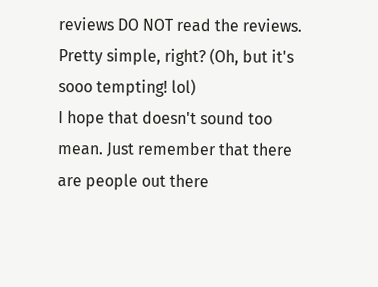reviews DO NOT read the reviews. Pretty simple, right? (Oh, but it's sooo tempting! lol)
I hope that doesn't sound too mean. Just remember that there are people out there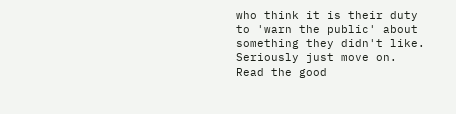who think it is their duty to 'warn the public' about something they didn't like. Seriously just move on. Read the good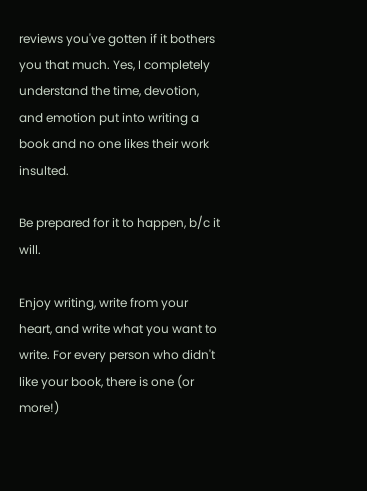reviews you've gotten if it bothers you that much. Yes, I completely understand the time, devotion, and emotion put into writing a book and no one likes their work insulted.

Be prepared for it to happen, b/c it will.

Enjoy writing, write from your heart, and write what you want to write. For every person who didn't like your book, there is one (or more!)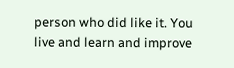person who did like it. You live and learn and improve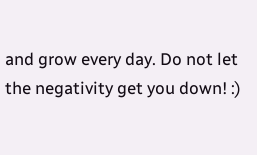and grow every day. Do not let the negativity get you down! :)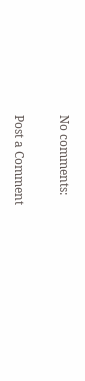No comments:

Post a Comment